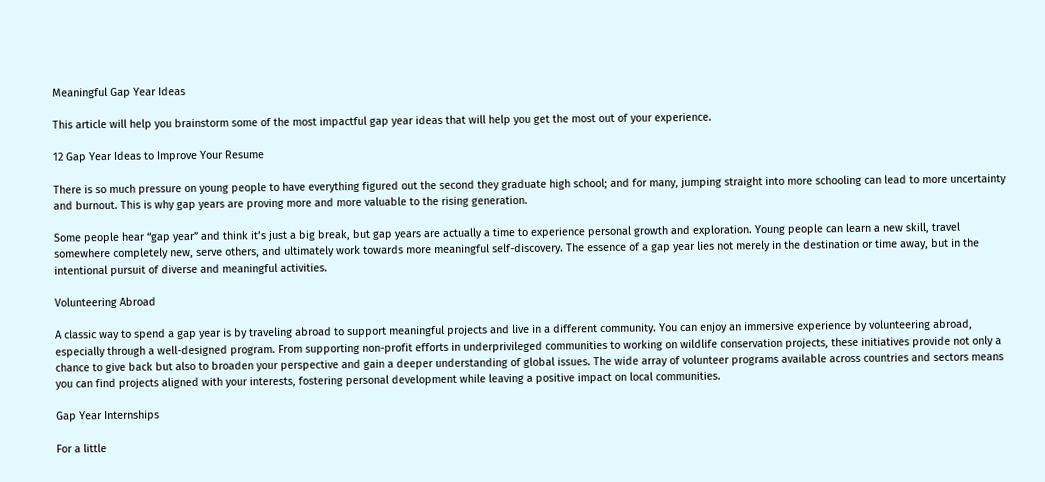Meaningful Gap Year Ideas

This article will help you brainstorm some of the most impactful gap year ideas that will help you get the most out of your experience.

12 Gap Year Ideas to Improve Your Resume

There is so much pressure on young people to have everything figured out the second they graduate high school; and for many, jumping straight into more schooling can lead to more uncertainty and burnout. This is why gap years are proving more and more valuable to the rising generation.

Some people hear “gap year” and think it’s just a big break, but gap years are actually a time to experience personal growth and exploration. Young people can learn a new skill, travel somewhere completely new, serve others, and ultimately work towards more meaningful self-discovery. The essence of a gap year lies not merely in the destination or time away, but in the intentional pursuit of diverse and meaningful activities.

Volunteering Abroad

A classic way to spend a gap year is by traveling abroad to support meaningful projects and live in a different community. You can enjoy an immersive experience by volunteering abroad, especially through a well-designed program. From supporting non-profit efforts in underprivileged communities to working on wildlife conservation projects, these initiatives provide not only a chance to give back but also to broaden your perspective and gain a deeper understanding of global issues. The wide array of volunteer programs available across countries and sectors means you can find projects aligned with your interests, fostering personal development while leaving a positive impact on local communities.

Gap Year Internships

For a little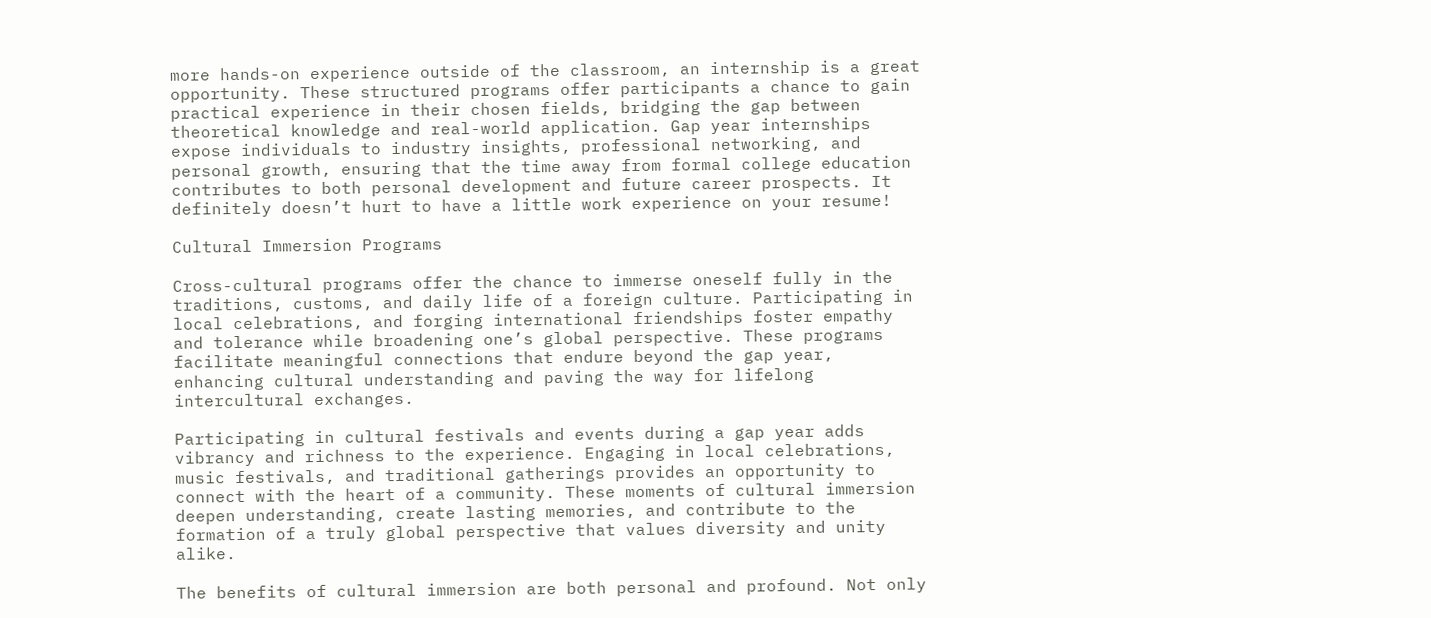more hands-on experience outside of the classroom, an internship is a great opportunity. These structured programs offer participants a chance to gain practical experience in their chosen fields, bridging the gap between theoretical knowledge and real-world application. Gap year internships expose individuals to industry insights, professional networking, and personal growth, ensuring that the time away from formal college education contributes to both personal development and future career prospects. It definitely doesn’t hurt to have a little work experience on your resume!

Cultural Immersion Programs

Cross-cultural programs offer the chance to immerse oneself fully in the traditions, customs, and daily life of a foreign culture. Participating in local celebrations, and forging international friendships foster empathy and tolerance while broadening one’s global perspective. These programs facilitate meaningful connections that endure beyond the gap year, enhancing cultural understanding and paving the way for lifelong intercultural exchanges.

Participating in cultural festivals and events during a gap year adds vibrancy and richness to the experience. Engaging in local celebrations, music festivals, and traditional gatherings provides an opportunity to connect with the heart of a community. These moments of cultural immersion deepen understanding, create lasting memories, and contribute to the formation of a truly global perspective that values diversity and unity alike.

The benefits of cultural immersion are both personal and profound. Not only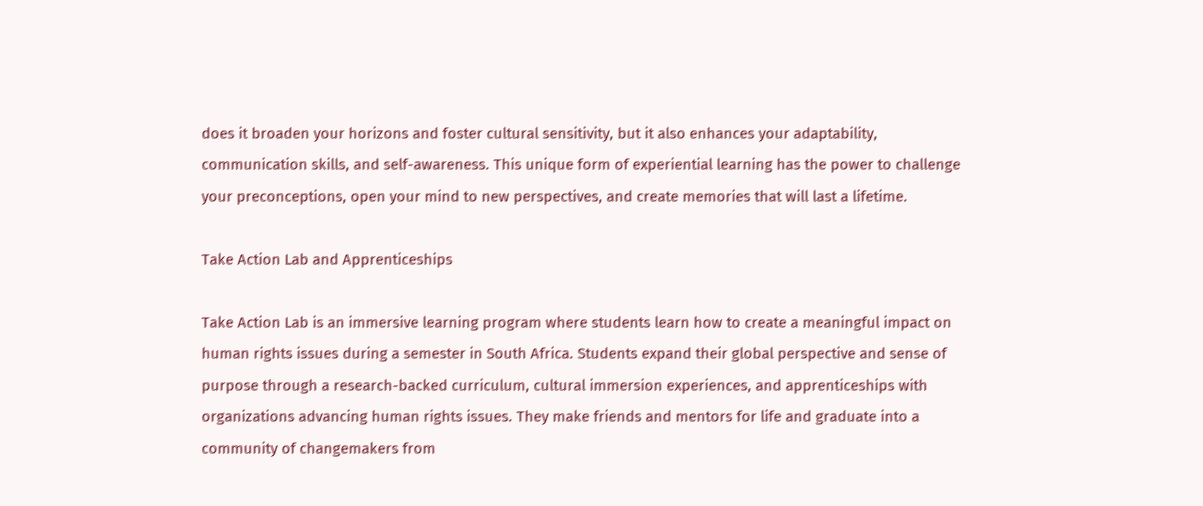does it broaden your horizons and foster cultural sensitivity, but it also enhances your adaptability, communication skills, and self-awareness. This unique form of experiential learning has the power to challenge your preconceptions, open your mind to new perspectives, and create memories that will last a lifetime.

Take Action Lab and Apprenticeships

Take Action Lab is an immersive learning program where students learn how to create a meaningful impact on human rights issues during a semester in South Africa. Students expand their global perspective and sense of purpose through a research-backed curriculum, cultural immersion experiences, and apprenticeships with organizations advancing human rights issues. They make friends and mentors for life and graduate into a community of changemakers from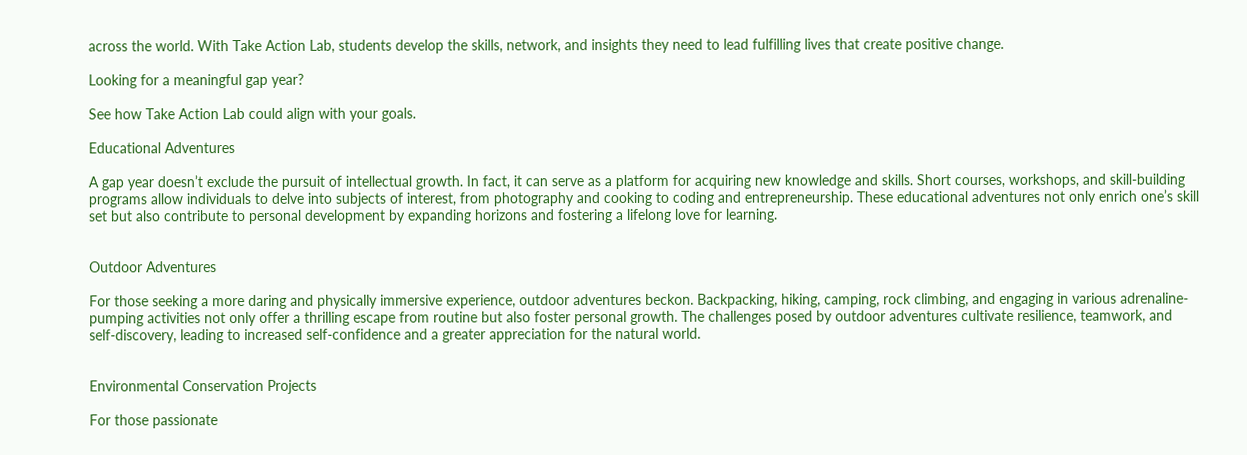across the world. With Take Action Lab, students develop the skills, network, and insights they need to lead fulfilling lives that create positive change.

Looking for a meaningful gap year?

See how Take Action Lab could align with your goals.

Educational Adventures

A gap year doesn’t exclude the pursuit of intellectual growth. In fact, it can serve as a platform for acquiring new knowledge and skills. Short courses, workshops, and skill-building programs allow individuals to delve into subjects of interest, from photography and cooking to coding and entrepreneurship. These educational adventures not only enrich one’s skill set but also contribute to personal development by expanding horizons and fostering a lifelong love for learning.


Outdoor Adventures

For those seeking a more daring and physically immersive experience, outdoor adventures beckon. Backpacking, hiking, camping, rock climbing, and engaging in various adrenaline-pumping activities not only offer a thrilling escape from routine but also foster personal growth. The challenges posed by outdoor adventures cultivate resilience, teamwork, and self-discovery, leading to increased self-confidence and a greater appreciation for the natural world.


Environmental Conservation Projects

For those passionate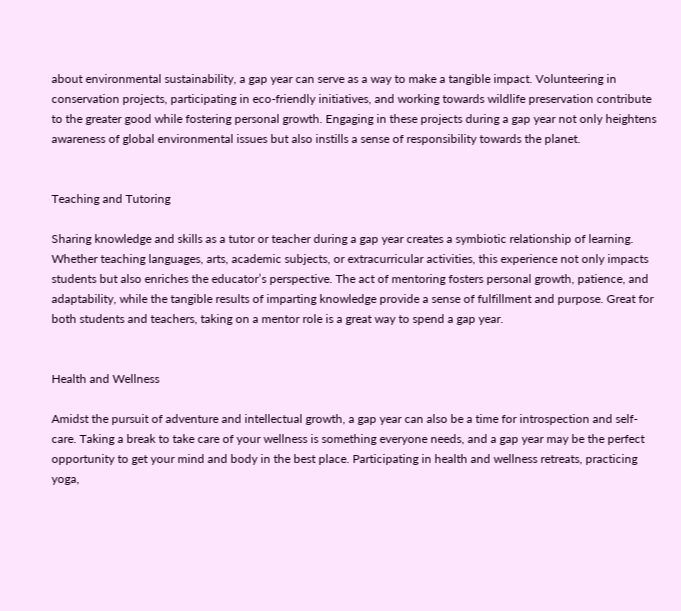about environmental sustainability, a gap year can serve as a way to make a tangible impact. Volunteering in conservation projects, participating in eco-friendly initiatives, and working towards wildlife preservation contribute to the greater good while fostering personal growth. Engaging in these projects during a gap year not only heightens awareness of global environmental issues but also instills a sense of responsibility towards the planet.


Teaching and Tutoring

Sharing knowledge and skills as a tutor or teacher during a gap year creates a symbiotic relationship of learning. Whether teaching languages, arts, academic subjects, or extracurricular activities, this experience not only impacts students but also enriches the educator’s perspective. The act of mentoring fosters personal growth, patience, and adaptability, while the tangible results of imparting knowledge provide a sense of fulfillment and purpose. Great for both students and teachers, taking on a mentor role is a great way to spend a gap year.


Health and Wellness

Amidst the pursuit of adventure and intellectual growth, a gap year can also be a time for introspection and self-care. Taking a break to take care of your wellness is something everyone needs, and a gap year may be the perfect opportunity to get your mind and body in the best place. Participating in health and wellness retreats, practicing yoga,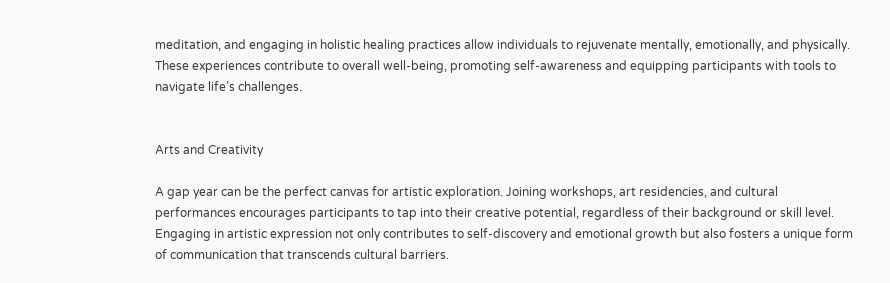meditation, and engaging in holistic healing practices allow individuals to rejuvenate mentally, emotionally, and physically. These experiences contribute to overall well-being, promoting self-awareness and equipping participants with tools to navigate life’s challenges.


Arts and Creativity

A gap year can be the perfect canvas for artistic exploration. Joining workshops, art residencies, and cultural performances encourages participants to tap into their creative potential, regardless of their background or skill level. Engaging in artistic expression not only contributes to self-discovery and emotional growth but also fosters a unique form of communication that transcends cultural barriers.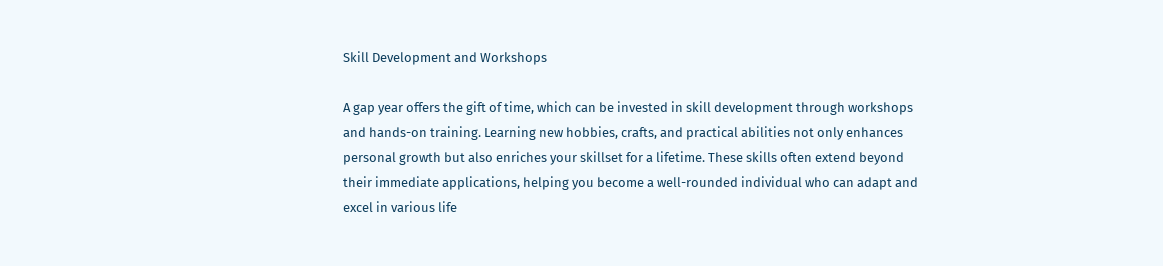Skill Development and Workshops

A gap year offers the gift of time, which can be invested in skill development through workshops and hands-on training. Learning new hobbies, crafts, and practical abilities not only enhances personal growth but also enriches your skillset for a lifetime. These skills often extend beyond their immediate applications, helping you become a well-rounded individual who can adapt and excel in various life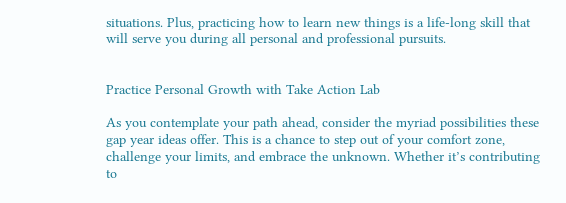situations. Plus, practicing how to learn new things is a life-long skill that will serve you during all personal and professional pursuits.


Practice Personal Growth with Take Action Lab

As you contemplate your path ahead, consider the myriad possibilities these gap year ideas offer. This is a chance to step out of your comfort zone, challenge your limits, and embrace the unknown. Whether it’s contributing to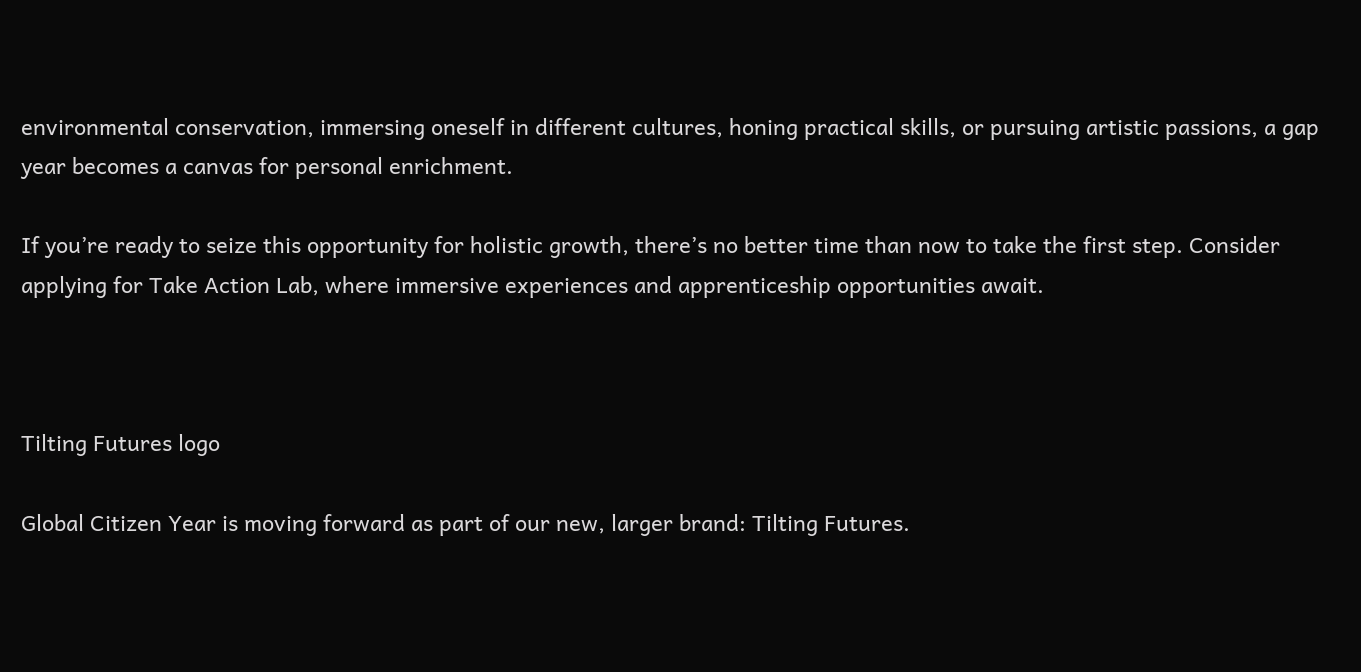environmental conservation, immersing oneself in different cultures, honing practical skills, or pursuing artistic passions, a gap year becomes a canvas for personal enrichment.

If you’re ready to seize this opportunity for holistic growth, there’s no better time than now to take the first step. Consider applying for Take Action Lab, where immersive experiences and apprenticeship opportunities await.



Tilting Futures logo

Global Citizen Year is moving forward as part of our new, larger brand: Tilting Futures.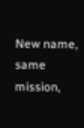New name, same mission,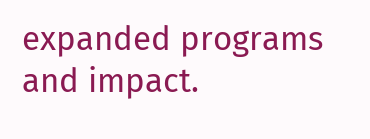expanded programs and impact.